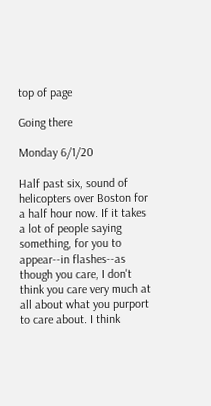top of page

Going there

Monday 6/1/20

Half past six, sound of helicopters over Boston for a half hour now. If it takes a lot of people saying something, for you to appear--in flashes--as though you care, I don't think you care very much at all about what you purport to care about. I think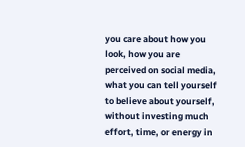you care about how you look, how you are perceived on social media, what you can tell yourself to believe about yourself, without investing much effort, time, or energy in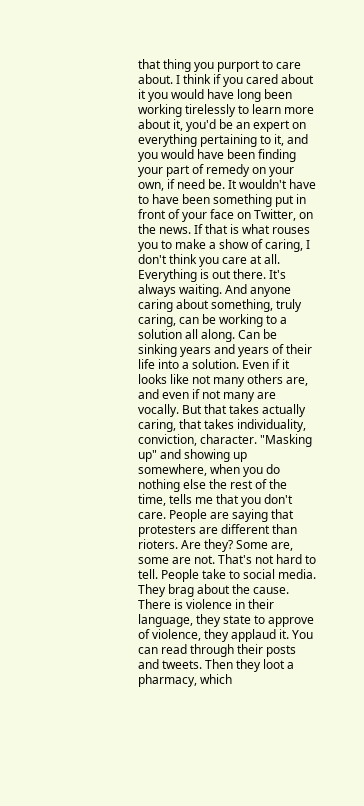that thing you purport to care about. I think if you cared about it you would have long been working tirelessly to learn more about it, you'd be an expert on everything pertaining to it, and you would have been finding your part of remedy on your own, if need be. It wouldn't have to have been something put in front of your face on Twitter, on the news. If that is what rouses you to make a show of caring, I don't think you care at all. Everything is out there. It's always waiting. And anyone caring about something, truly caring, can be working to a solution all along. Can be sinking years and years of their life into a solution. Even if it looks like not many others are, and even if not many are vocally. But that takes actually caring, that takes individuality, conviction, character. "Masking up" and showing up somewhere, when you do nothing else the rest of the time, tells me that you don't care. People are saying that protesters are different than rioters. Are they? Some are, some are not. That's not hard to tell. People take to social media. They brag about the cause. There is violence in their language, they state to approve of violence, they applaud it. You can read through their posts and tweets. Then they loot a pharmacy, which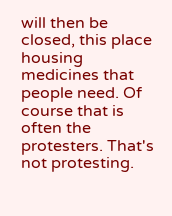will then be closed, this place housing medicines that people need. Of course that is often the protesters. That's not protesting.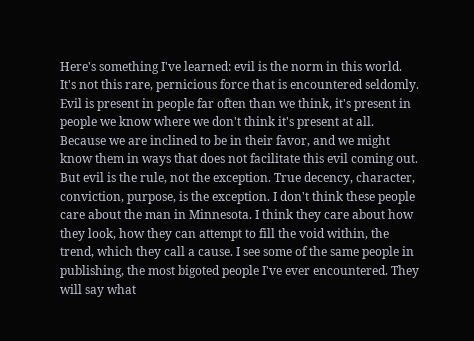Here's something I've learned: evil is the norm in this world. It's not this rare, pernicious force that is encountered seldomly. Evil is present in people far often than we think, it's present in people we know where we don't think it's present at all. Because we are inclined to be in their favor, and we might know them in ways that does not facilitate this evil coming out. But evil is the rule, not the exception. True decency, character, conviction, purpose, is the exception. I don't think these people care about the man in Minnesota. I think they care about how they look, how they can attempt to fill the void within, the trend, which they call a cause. I see some of the same people in publishing, the most bigoted people I've ever encountered. They will say what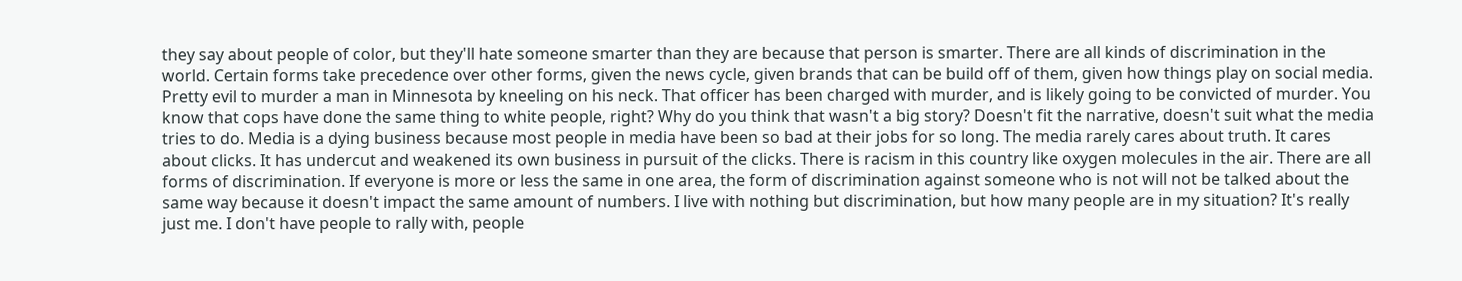they say about people of color, but they'll hate someone smarter than they are because that person is smarter. There are all kinds of discrimination in the world. Certain forms take precedence over other forms, given the news cycle, given brands that can be build off of them, given how things play on social media. Pretty evil to murder a man in Minnesota by kneeling on his neck. That officer has been charged with murder, and is likely going to be convicted of murder. You know that cops have done the same thing to white people, right? Why do you think that wasn't a big story? Doesn't fit the narrative, doesn't suit what the media tries to do. Media is a dying business because most people in media have been so bad at their jobs for so long. The media rarely cares about truth. It cares about clicks. It has undercut and weakened its own business in pursuit of the clicks. There is racism in this country like oxygen molecules in the air. There are all forms of discrimination. If everyone is more or less the same in one area, the form of discrimination against someone who is not will not be talked about the same way because it doesn't impact the same amount of numbers. I live with nothing but discrimination, but how many people are in my situation? It's really just me. I don't have people to rally with, people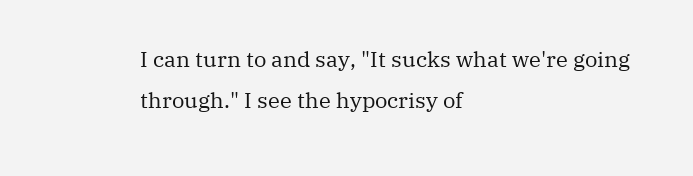I can turn to and say, "It sucks what we're going through." I see the hypocrisy of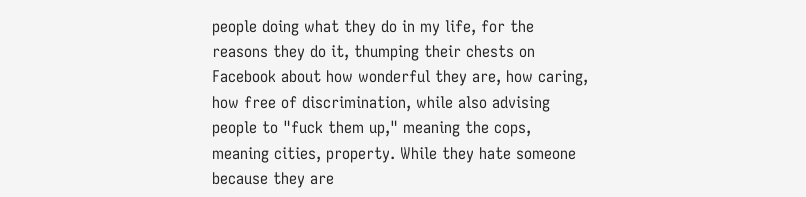people doing what they do in my life, for the reasons they do it, thumping their chests on Facebook about how wonderful they are, how caring, how free of discrimination, while also advising people to "fuck them up," meaning the cops, meaning cities, property. While they hate someone because they are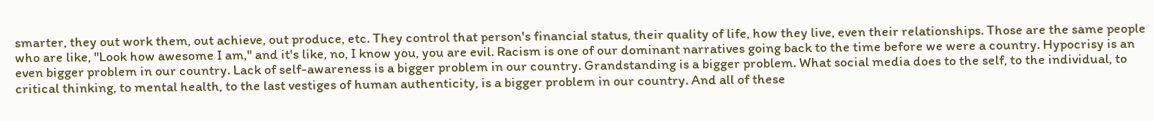smarter, they out work them, out achieve, out produce, etc. They control that person's financial status, their quality of life, how they live, even their relationships. Those are the same people who are like, "Look how awesome I am," and it's like, no, I know you, you are evil. Racism is one of our dominant narratives going back to the time before we were a country. Hypocrisy is an even bigger problem in our country. Lack of self-awareness is a bigger problem in our country. Grandstanding is a bigger problem. What social media does to the self, to the individual, to critical thinking, to mental health, to the last vestiges of human authenticity, is a bigger problem in our country. And all of these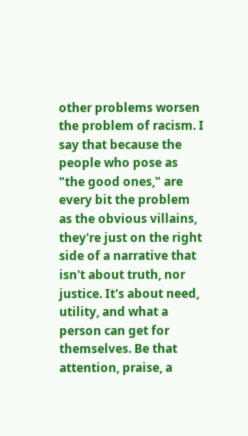other problems worsen the problem of racism. I say that because the people who pose as "the good ones," are every bit the problem as the obvious villains, they're just on the right side of a narrative that isn't about truth, nor justice. It's about need, utility, and what a person can get for themselves. Be that attention, praise, a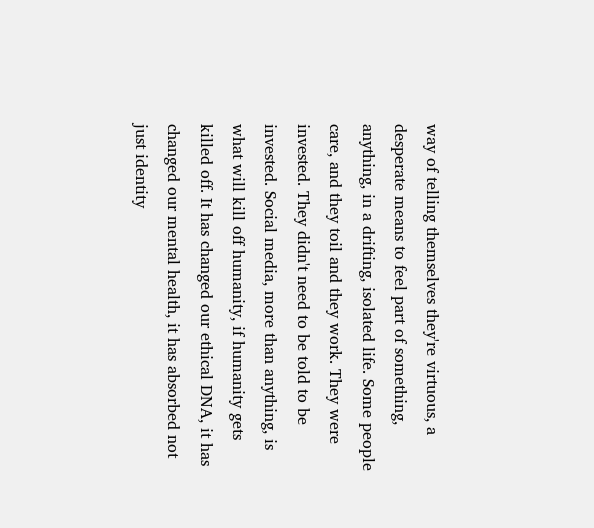way of telling themselves they're virtuous, a desperate means to feel part of something, anything, in a drifting, isolated life. Some people care, and they toil and they work. They were invested. They didn't need to be told to be invested. Social media, more than anything, is what will kill off humanity, if humanity gets killed off. It has changed our ethical DNA, it has changed our mental health, it has absorbed not just identity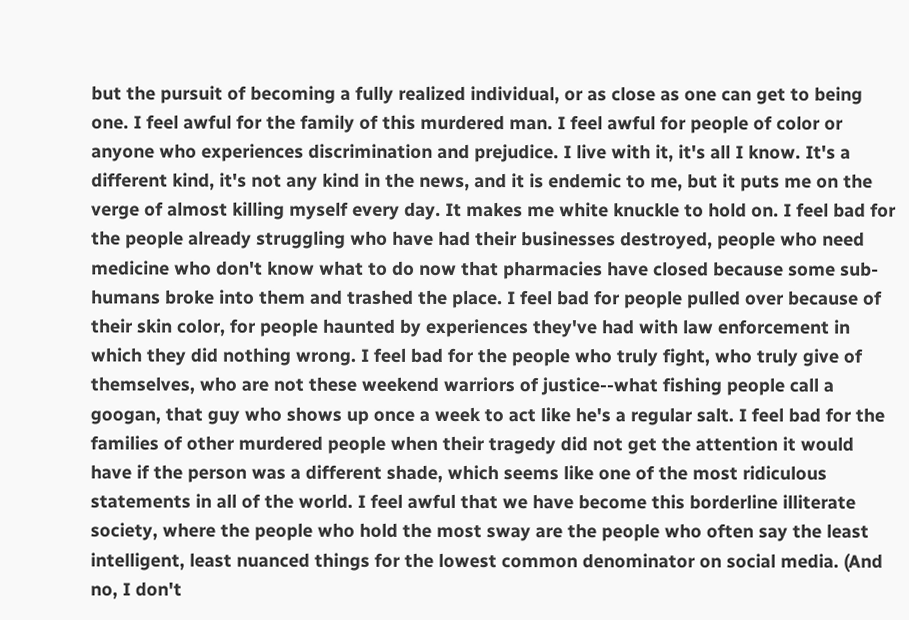but the pursuit of becoming a fully realized individual, or as close as one can get to being one. I feel awful for the family of this murdered man. I feel awful for people of color or anyone who experiences discrimination and prejudice. I live with it, it's all I know. It's a different kind, it's not any kind in the news, and it is endemic to me, but it puts me on the verge of almost killing myself every day. It makes me white knuckle to hold on. I feel bad for the people already struggling who have had their businesses destroyed, people who need medicine who don't know what to do now that pharmacies have closed because some sub-humans broke into them and trashed the place. I feel bad for people pulled over because of their skin color, for people haunted by experiences they've had with law enforcement in which they did nothing wrong. I feel bad for the people who truly fight, who truly give of themselves, who are not these weekend warriors of justice--what fishing people call a googan, that guy who shows up once a week to act like he's a regular salt. I feel bad for the families of other murdered people when their tragedy did not get the attention it would have if the person was a different shade, which seems like one of the most ridiculous statements in all of the world. I feel awful that we have become this borderline illiterate society, where the people who hold the most sway are the people who often say the least intelligent, least nuanced things for the lowest common denominator on social media. (And no, I don't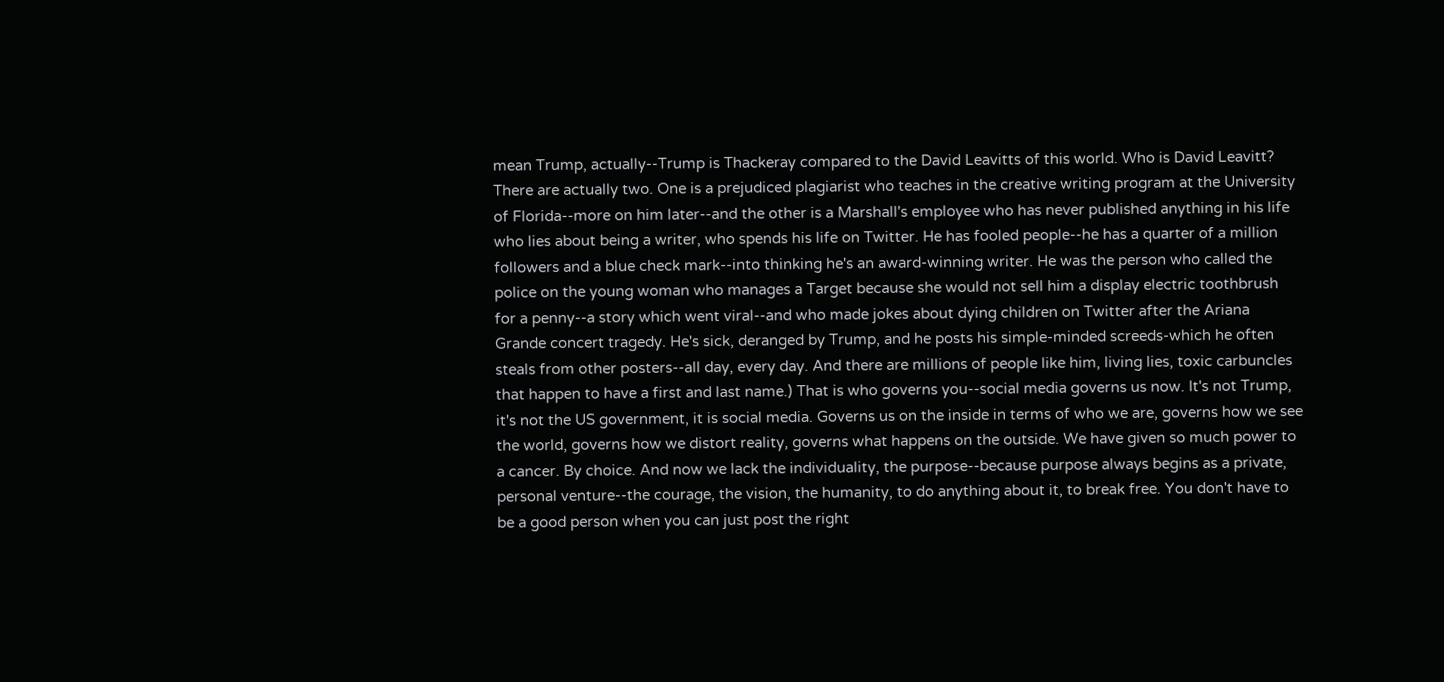mean Trump, actually--Trump is Thackeray compared to the David Leavitts of this world. Who is David Leavitt? There are actually two. One is a prejudiced plagiarist who teaches in the creative writing program at the University of Florida--more on him later--and the other is a Marshall's employee who has never published anything in his life who lies about being a writer, who spends his life on Twitter. He has fooled people--he has a quarter of a million followers and a blue check mark--into thinking he's an award-winning writer. He was the person who called the police on the young woman who manages a Target because she would not sell him a display electric toothbrush for a penny--a story which went viral--and who made jokes about dying children on Twitter after the Ariana Grande concert tragedy. He's sick, deranged by Trump, and he posts his simple-minded screeds-which he often steals from other posters--all day, every day. And there are millions of people like him, living lies, toxic carbuncles that happen to have a first and last name.) That is who governs you--social media governs us now. It's not Trump, it's not the US government, it is social media. Governs us on the inside in terms of who we are, governs how we see the world, governs how we distort reality, governs what happens on the outside. We have given so much power to a cancer. By choice. And now we lack the individuality, the purpose--because purpose always begins as a private, personal venture--the courage, the vision, the humanity, to do anything about it, to break free. You don't have to be a good person when you can just post the right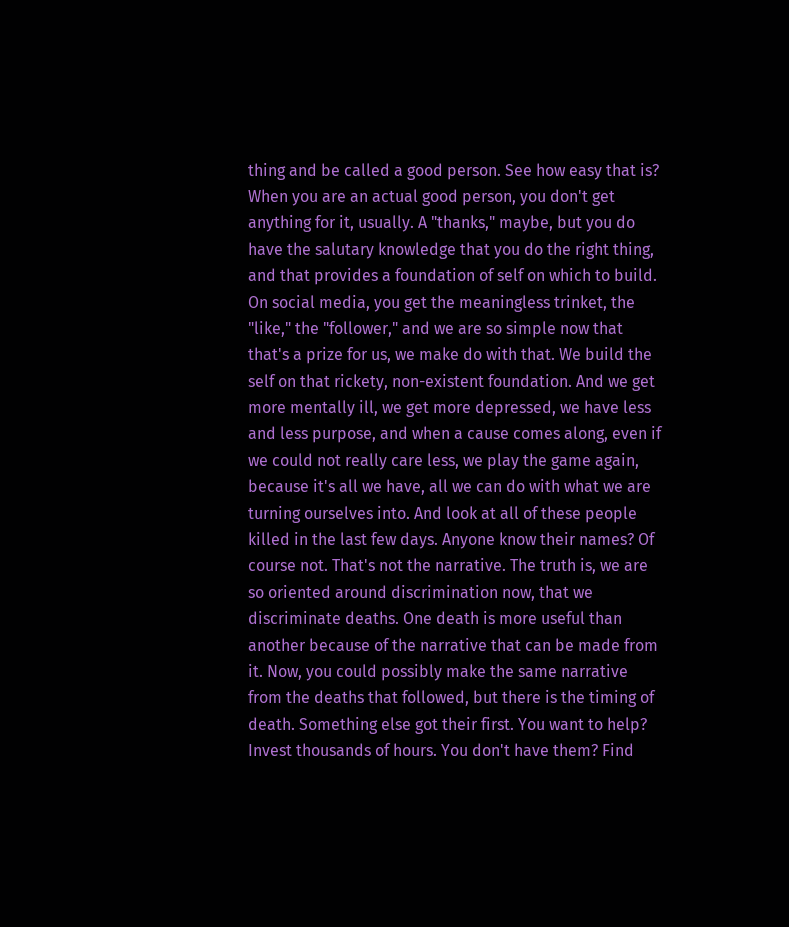thing and be called a good person. See how easy that is? When you are an actual good person, you don't get anything for it, usually. A "thanks," maybe, but you do have the salutary knowledge that you do the right thing, and that provides a foundation of self on which to build. On social media, you get the meaningless trinket, the "like," the "follower," and we are so simple now that that's a prize for us, we make do with that. We build the self on that rickety, non-existent foundation. And we get more mentally ill, we get more depressed, we have less and less purpose, and when a cause comes along, even if we could not really care less, we play the game again, because it's all we have, all we can do with what we are turning ourselves into. And look at all of these people killed in the last few days. Anyone know their names? Of course not. That's not the narrative. The truth is, we are so oriented around discrimination now, that we discriminate deaths. One death is more useful than another because of the narrative that can be made from it. Now, you could possibly make the same narrative from the deaths that followed, but there is the timing of death. Something else got their first. You want to help? Invest thousands of hours. You don't have them? Find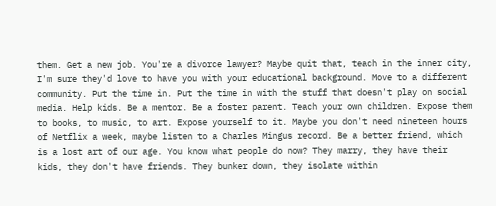them. Get a new job. You're a divorce lawyer? Maybe quit that, teach in the inner city, I'm sure they'd love to have you with your educational background. Move to a different community. Put the time in. Put the time in with the stuff that doesn't play on social media. Help kids. Be a mentor. Be a foster parent. Teach your own children. Expose them to books, to music, to art. Expose yourself to it. Maybe you don't need nineteen hours of Netflix a week, maybe listen to a Charles Mingus record. Be a better friend, which is a lost art of our age. You know what people do now? They marry, they have their kids, they don't have friends. They bunker down, they isolate within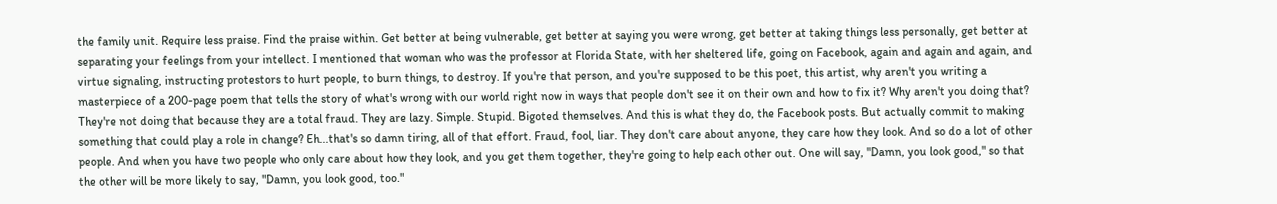the family unit. Require less praise. Find the praise within. Get better at being vulnerable, get better at saying you were wrong, get better at taking things less personally, get better at separating your feelings from your intellect. I mentioned that woman who was the professor at Florida State, with her sheltered life, going on Facebook, again and again and again, and virtue signaling, instructing protestors to hurt people, to burn things, to destroy. If you're that person, and you're supposed to be this poet, this artist, why aren't you writing a masterpiece of a 200-page poem that tells the story of what's wrong with our world right now in ways that people don't see it on their own and how to fix it? Why aren't you doing that? They're not doing that because they are a total fraud. They are lazy. Simple. Stupid. Bigoted themselves. And this is what they do, the Facebook posts. But actually commit to making something that could play a role in change? Eh...that's so damn tiring, all of that effort. Fraud, fool, liar. They don't care about anyone, they care how they look. And so do a lot of other people. And when you have two people who only care about how they look, and you get them together, they're going to help each other out. One will say, "Damn, you look good," so that the other will be more likely to say, "Damn, you look good, too."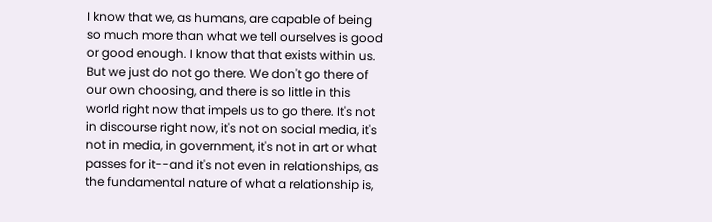I know that we, as humans, are capable of being so much more than what we tell ourselves is good or good enough. I know that that exists within us. But we just do not go there. We don't go there of our own choosing, and there is so little in this world right now that impels us to go there. It's not in discourse right now, it's not on social media, it's not in media, in government, it's not in art or what passes for it--and it's not even in relationships, as the fundamental nature of what a relationship is,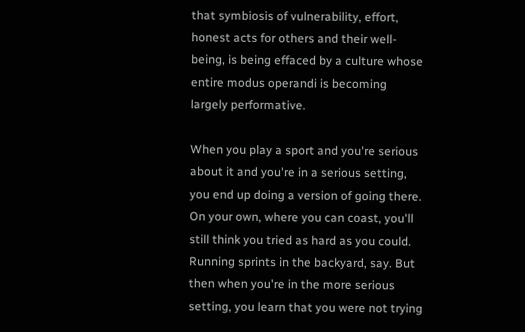that symbiosis of vulnerability, effort, honest acts for others and their well-being, is being effaced by a culture whose entire modus operandi is becoming largely performative.

When you play a sport and you're serious about it and you're in a serious setting, you end up doing a version of going there. On your own, where you can coast, you'll still think you tried as hard as you could. Running sprints in the backyard, say. But then when you're in the more serious setting, you learn that you were not trying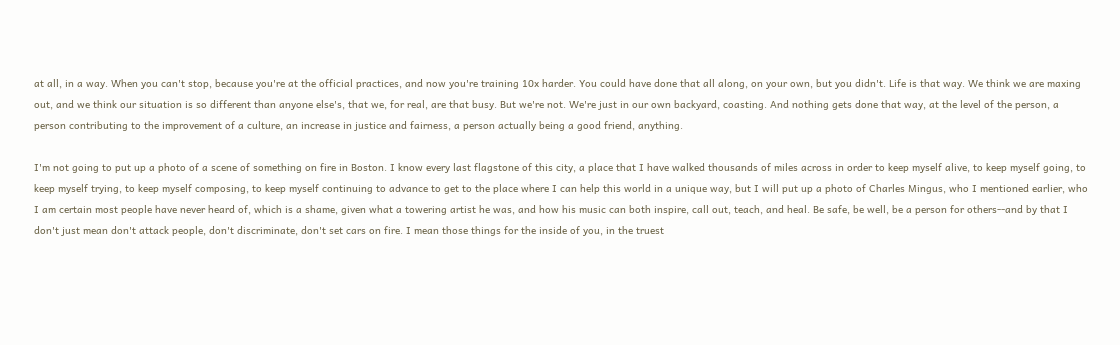at all, in a way. When you can't stop, because you're at the official practices, and now you're training 10x harder. You could have done that all along, on your own, but you didn't. Life is that way. We think we are maxing out, and we think our situation is so different than anyone else's, that we, for real, are that busy. But we're not. We're just in our own backyard, coasting. And nothing gets done that way, at the level of the person, a person contributing to the improvement of a culture, an increase in justice and fairness, a person actually being a good friend, anything.

I'm not going to put up a photo of a scene of something on fire in Boston. I know every last flagstone of this city, a place that I have walked thousands of miles across in order to keep myself alive, to keep myself going, to keep myself trying, to keep myself composing, to keep myself continuing to advance to get to the place where I can help this world in a unique way, but I will put up a photo of Charles Mingus, who I mentioned earlier, who I am certain most people have never heard of, which is a shame, given what a towering artist he was, and how his music can both inspire, call out, teach, and heal. Be safe, be well, be a person for others--and by that I don't just mean don't attack people, don't discriminate, don't set cars on fire. I mean those things for the inside of you, in the truest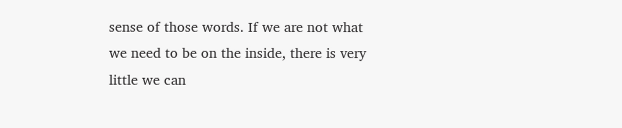sense of those words. If we are not what we need to be on the inside, there is very little we can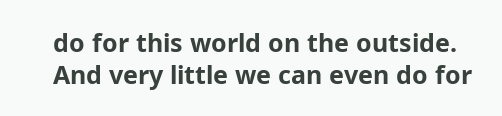do for this world on the outside. And very little we can even do for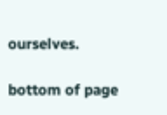ourselves.

bottom of page